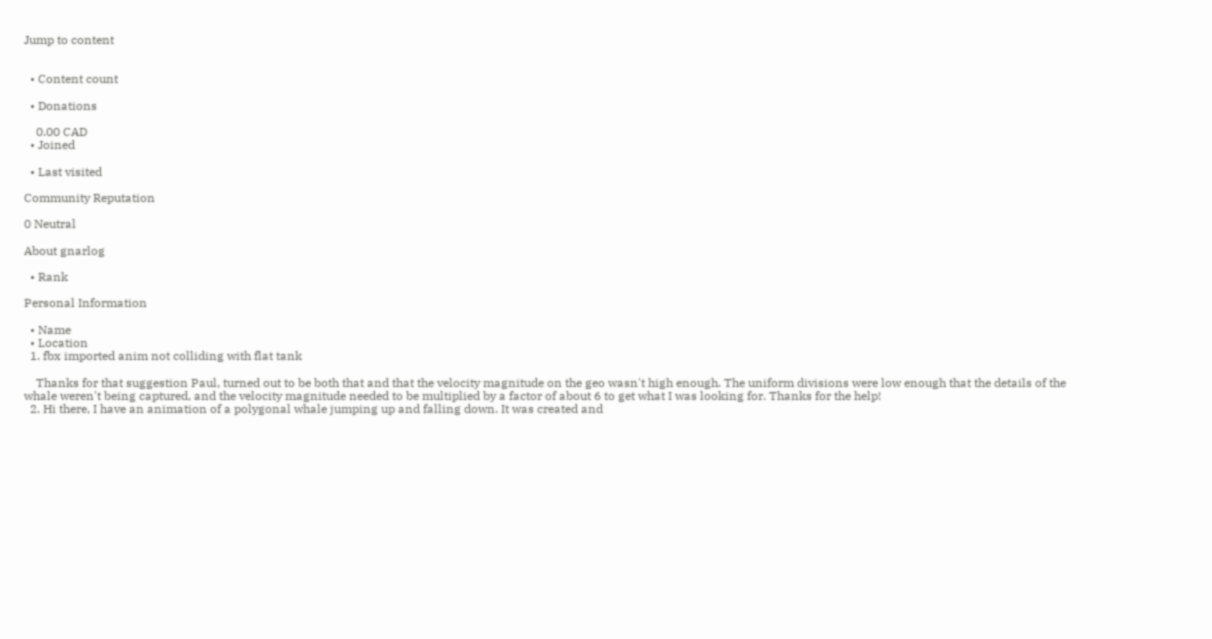Jump to content


  • Content count

  • Donations

    0.00 CAD
  • Joined

  • Last visited

Community Reputation

0 Neutral

About gnarlog

  • Rank

Personal Information

  • Name
  • Location
  1. fbx imported anim not colliding with flat tank

    Thanks for that suggestion Paul, turned out to be both that and that the velocity magnitude on the geo wasn't high enough. The uniform divisions were low enough that the details of the whale weren't being captured, and the velocity magnitude needed to be multiplied by a factor of about 6 to get what I was looking for. Thanks for the help!
  2. Hi there, I have an animation of a polygonal whale jumping up and falling down. It was created and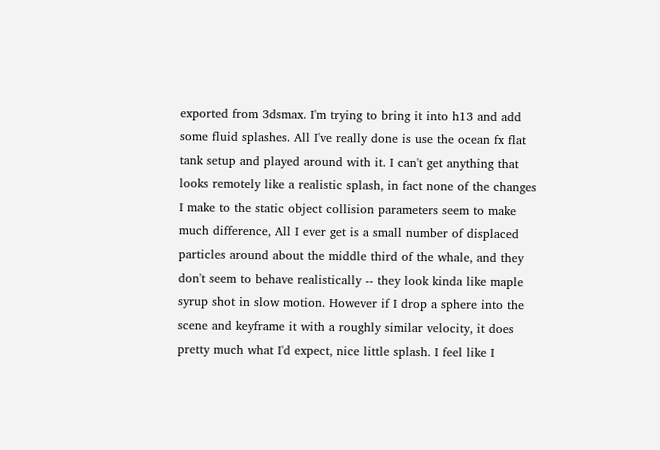exported from 3dsmax. I'm trying to bring it into h13 and add some fluid splashes. All I've really done is use the ocean fx flat tank setup and played around with it. I can't get anything that looks remotely like a realistic splash, in fact none of the changes I make to the static object collision parameters seem to make much difference, All I ever get is a small number of displaced particles around about the middle third of the whale, and they don't seem to behave realistically -- they look kinda like maple syrup shot in slow motion. However if I drop a sphere into the scene and keyframe it with a roughly similar velocity, it does pretty much what I'd expect, nice little splash. I feel like I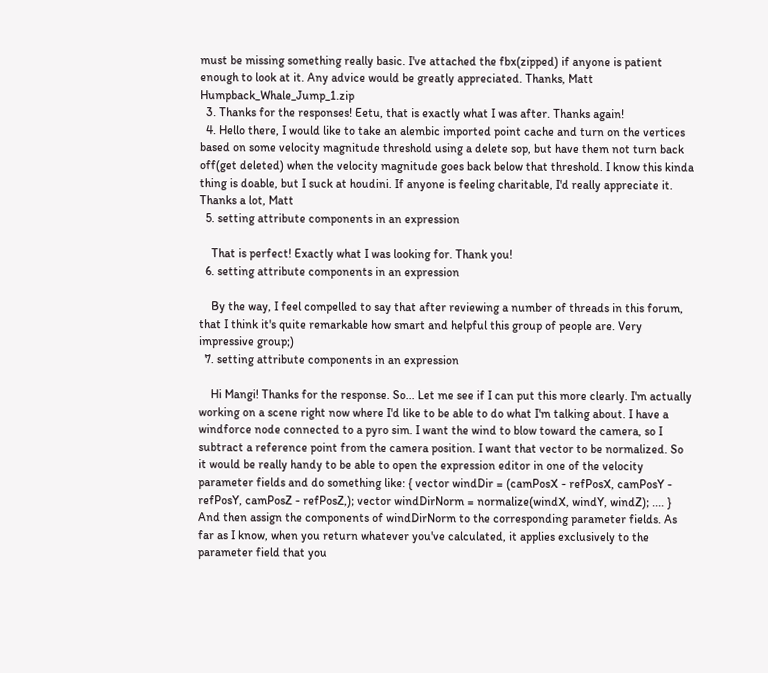must be missing something really basic. I've attached the fbx(zipped) if anyone is patient enough to look at it. Any advice would be greatly appreciated. Thanks, Matt Humpback_Whale_Jump_1.zip
  3. Thanks for the responses! Eetu, that is exactly what I was after. Thanks again!
  4. Hello there, I would like to take an alembic imported point cache and turn on the vertices based on some velocity magnitude threshold using a delete sop, but have them not turn back off(get deleted) when the velocity magnitude goes back below that threshold. I know this kinda thing is doable, but I suck at houdini. If anyone is feeling charitable, I'd really appreciate it. Thanks a lot, Matt
  5. setting attribute components in an expression

    That is perfect! Exactly what I was looking for. Thank you!
  6. setting attribute components in an expression

    By the way, I feel compelled to say that after reviewing a number of threads in this forum, that I think it's quite remarkable how smart and helpful this group of people are. Very impressive group;)
  7. setting attribute components in an expression

    Hi Mangi! Thanks for the response. So... Let me see if I can put this more clearly. I'm actually working on a scene right now where I'd like to be able to do what I'm talking about. I have a windforce node connected to a pyro sim. I want the wind to blow toward the camera, so I subtract a reference point from the camera position. I want that vector to be normalized. So it would be really handy to be able to open the expression editor in one of the velocity parameter fields and do something like: { vector windDir = (camPosX - refPosX, camPosY - refPosY, camPosZ - refPosZ,); vector windDirNorm = normalize(windX, windY, windZ); .... } And then assign the components of windDirNorm to the corresponding parameter fields. As far as I know, when you return whatever you've calculated, it applies exclusively to the parameter field that you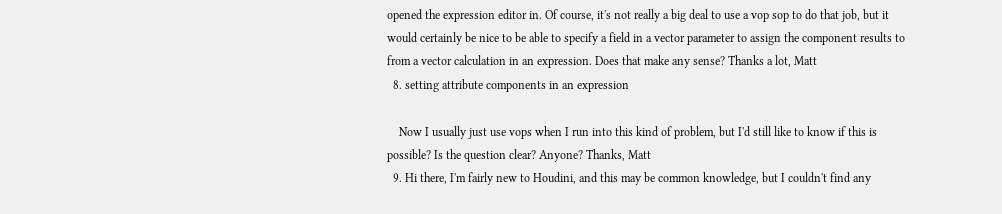opened the expression editor in. Of course, it's not really a big deal to use a vop sop to do that job, but it would certainly be nice to be able to specify a field in a vector parameter to assign the component results to from a vector calculation in an expression. Does that make any sense? Thanks a lot, Matt
  8. setting attribute components in an expression

    Now I usually just use vops when I run into this kind of problem, but I'd still like to know if this is possible? Is the question clear? Anyone? Thanks, Matt
  9. Hi there, I'm fairly new to Houdini, and this may be common knowledge, but I couldn't find any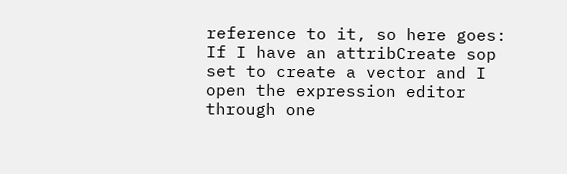reference to it, so here goes: If I have an attribCreate sop set to create a vector and I open the expression editor through one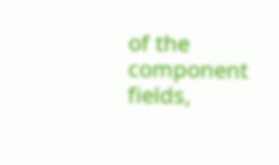of the component fields,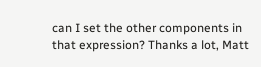can I set the other components in that expression? Thanks a lot, Matt